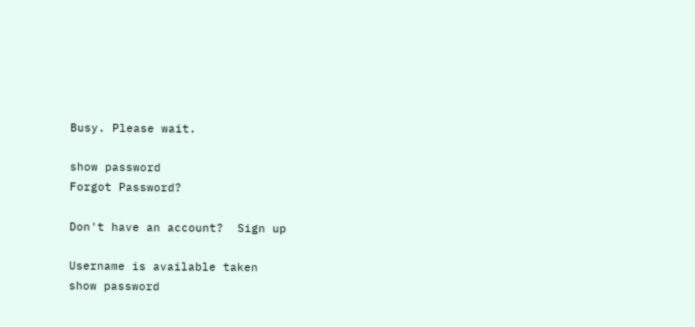Busy. Please wait.

show password
Forgot Password?

Don't have an account?  Sign up

Username is available taken
show password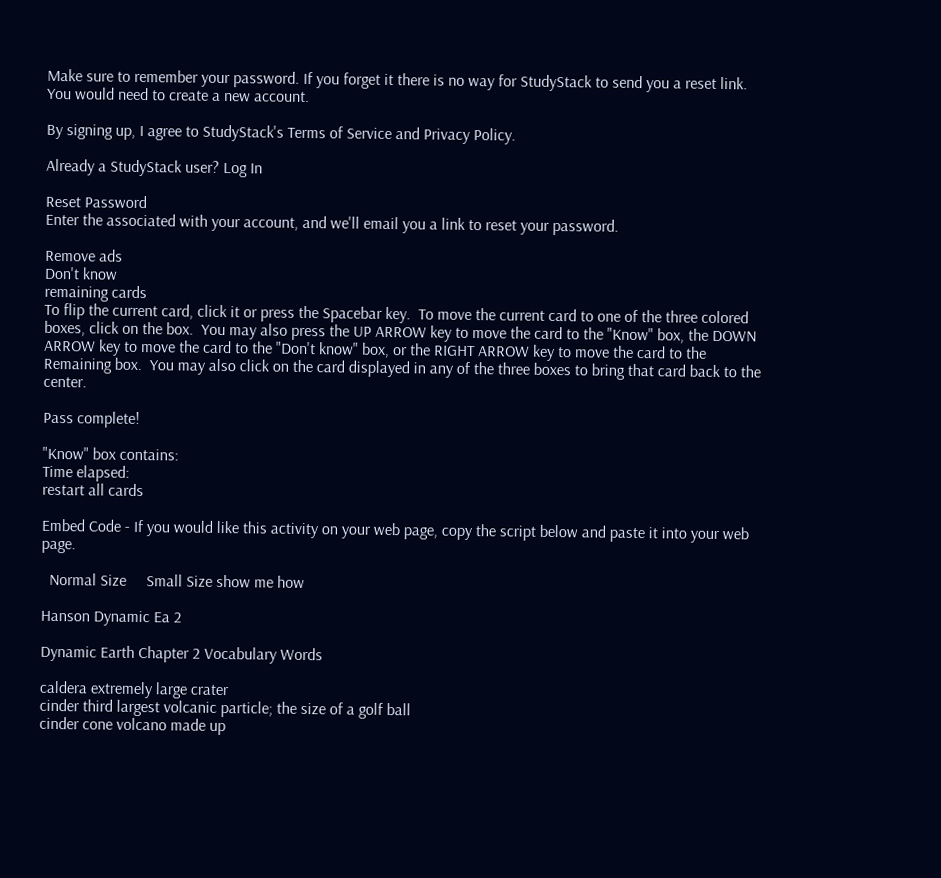Make sure to remember your password. If you forget it there is no way for StudyStack to send you a reset link. You would need to create a new account.

By signing up, I agree to StudyStack's Terms of Service and Privacy Policy.

Already a StudyStack user? Log In

Reset Password
Enter the associated with your account, and we'll email you a link to reset your password.

Remove ads
Don't know
remaining cards
To flip the current card, click it or press the Spacebar key.  To move the current card to one of the three colored boxes, click on the box.  You may also press the UP ARROW key to move the card to the "Know" box, the DOWN ARROW key to move the card to the "Don't know" box, or the RIGHT ARROW key to move the card to the Remaining box.  You may also click on the card displayed in any of the three boxes to bring that card back to the center.

Pass complete!

"Know" box contains:
Time elapsed:
restart all cards

Embed Code - If you would like this activity on your web page, copy the script below and paste it into your web page.

  Normal Size     Small Size show me how

Hanson Dynamic Ea 2

Dynamic Earth Chapter 2 Vocabulary Words

caldera extremely large crater
cinder third largest volcanic particle; the size of a golf ball
cinder cone volcano made up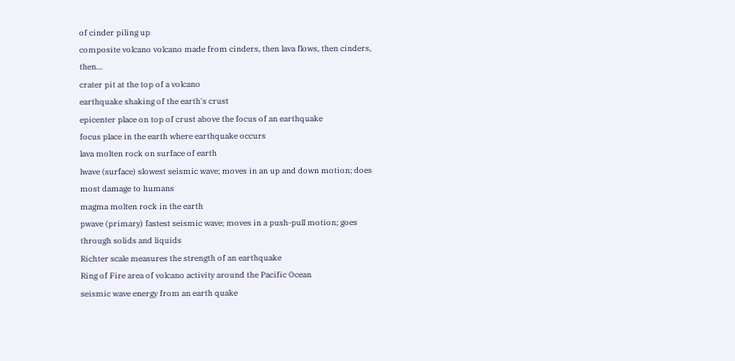of cinder piling up
composite volcano volcano made from cinders, then lava flows, then cinders, then...
crater pit at the top of a volcano
earthquake shaking of the earth's crust
epicenter place on top of crust above the focus of an earthquake
focus place in the earth where earthquake occurs
lava molten rock on surface of earth
lwave (surface) slowest seismic wave; moves in an up and down motion; does most damage to humans
magma molten rock in the earth
pwave (primary) fastest seismic wave; moves in a push-pull motion; goes through solids and liquids
Richter scale measures the strength of an earthquake
Ring of Fire area of volcano activity around the Pacific Ocean
seismic wave energy from an earth quake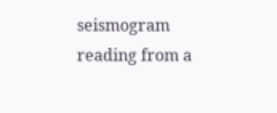seismogram reading from a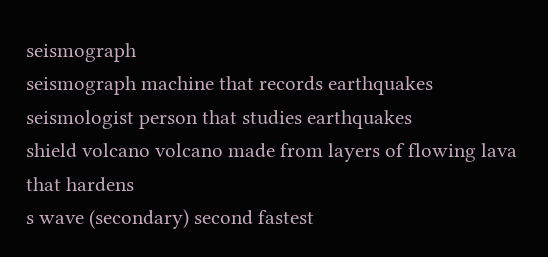seismograph
seismograph machine that records earthquakes
seismologist person that studies earthquakes
shield volcano volcano made from layers of flowing lava that hardens
s wave (secondary) second fastest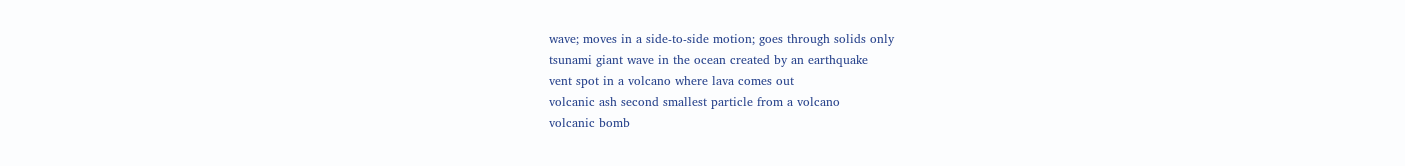wave; moves in a side-to-side motion; goes through solids only
tsunami giant wave in the ocean created by an earthquake
vent spot in a volcano where lava comes out
volcanic ash second smallest particle from a volcano
volcanic bomb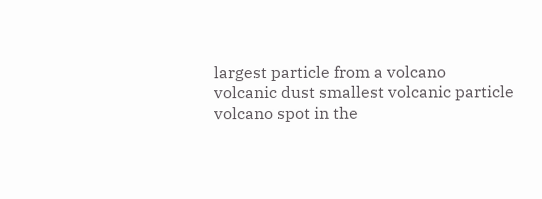largest particle from a volcano
volcanic dust smallest volcanic particle
volcano spot in the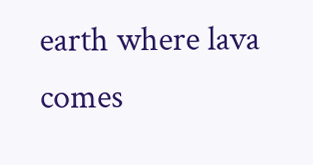earth where lava comes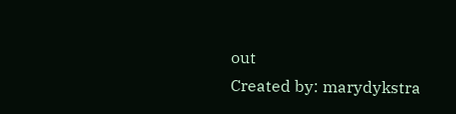out
Created by: marydykstra